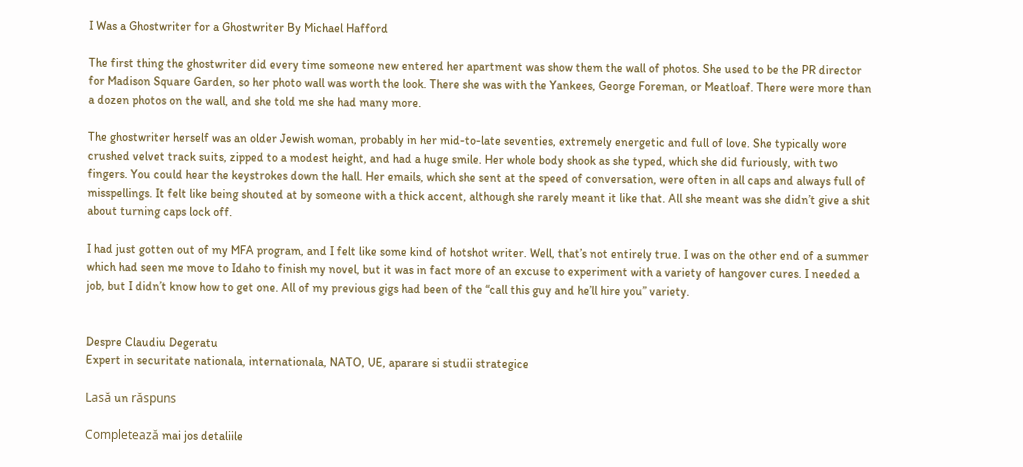I Was a Ghostwriter for a Ghostwriter By Michael Hafford

The first thing the ghostwriter did every time someone new entered her apartment was show them the wall of photos. She used to be the PR director for Madison Square Garden, so her photo wall was worth the look. There she was with the Yankees, George Foreman, or Meatloaf. There were more than a dozen photos on the wall, and she told me she had many more.

The ghostwriter herself was an older Jewish woman, probably in her mid-to-late seventies, extremely energetic and full of love. She typically wore crushed velvet track suits, zipped to a modest height, and had a huge smile. Her whole body shook as she typed, which she did furiously, with two fingers. You could hear the keystrokes down the hall. Her emails, which she sent at the speed of conversation, were often in all caps and always full of misspellings. It felt like being shouted at by someone with a thick accent, although she rarely meant it like that. All she meant was she didn’t give a shit about turning caps lock off.

I had just gotten out of my MFA program, and I felt like some kind of hotshot writer. Well, that’s not entirely true. I was on the other end of a summer which had seen me move to Idaho to finish my novel, but it was in fact more of an excuse to experiment with a variety of hangover cures. I needed a job, but I didn’t know how to get one. All of my previous gigs had been of the “call this guy and he’ll hire you” variety.


Despre Claudiu Degeratu
Expert in securitate nationala, internationala, NATO, UE, aparare si studii strategice

Lasă un răspuns

Completează mai jos detaliile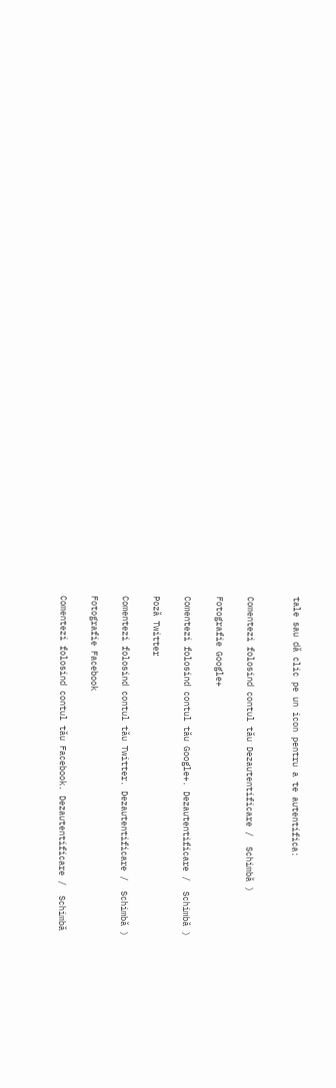tale sau dă clic pe un icon pentru a te autentifica:


Comentezi folosind contul tău Dezautentificare /  Schimbă )

Fotografie Google+

Comentezi folosind contul tău Google+. Dezautentificare /  Schimbă )

Poză Twitter

Comentezi folosind contul tău Twitter. Dezautentificare /  Schimbă )

Fotografie Facebook

Comentezi folosind contul tău Facebook. Dezautentificare /  Schimbă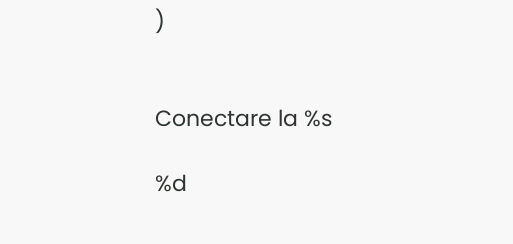)


Conectare la %s

%d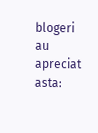blogeri au apreciat asta: